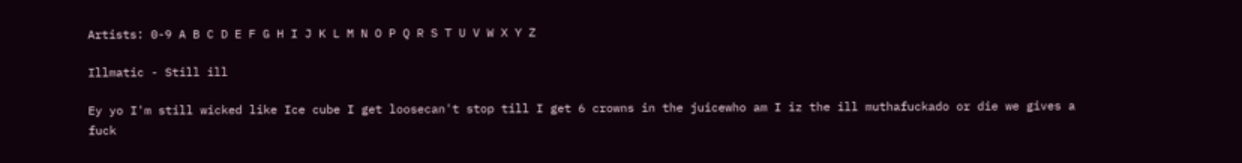Artists: 0-9 A B C D E F G H I J K L M N O P Q R S T U V W X Y Z

Illmatic - Still ill

Ey yo I'm still wicked like Ice cube I get loosecan't stop till I get 6 crowns in the juicewho am I iz the ill muthafuckado or die we gives a fuck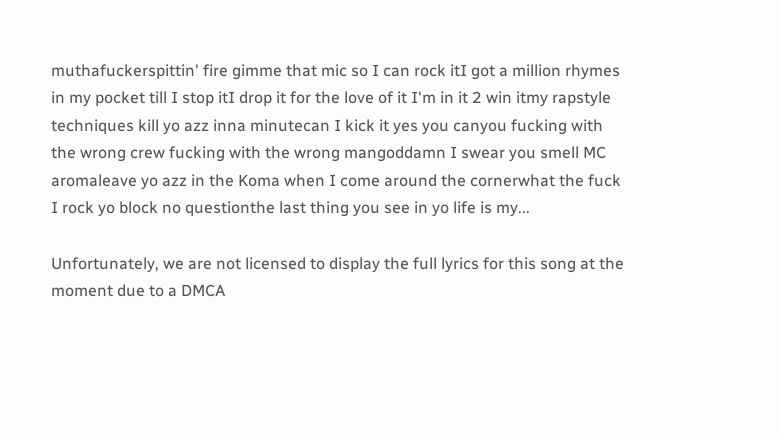muthafuckerspittin' fire gimme that mic so I can rock itI got a million rhymes in my pocket till I stop itI drop it for the love of it I'm in it 2 win itmy rapstyle techniques kill yo azz inna minutecan I kick it yes you canyou fucking with the wrong crew fucking with the wrong mangoddamn I swear you smell MC aromaleave yo azz in the Koma when I come around the cornerwhat the fuck I rock yo block no questionthe last thing you see in yo life is my...

Unfortunately, we are not licensed to display the full lyrics for this song at the moment due to a DMCA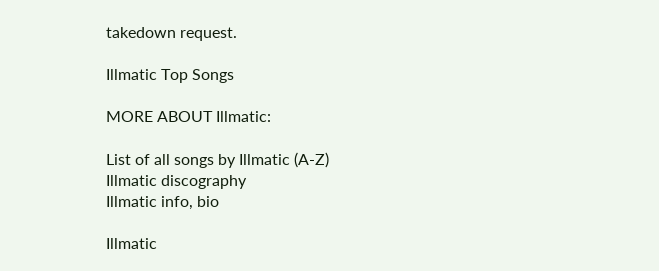takedown request.

Illmatic Top Songs

MORE ABOUT Illmatic:

List of all songs by Illmatic (A-Z)
Illmatic discography
Illmatic info, bio

Illmatic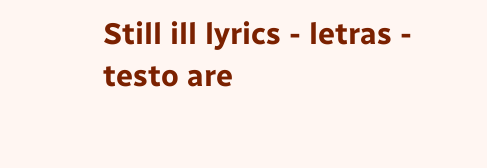Still ill lyrics - letras - testo are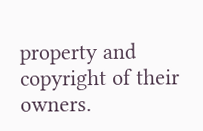property and copyright of their owners.